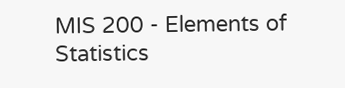MIS 200 - Elements of Statistics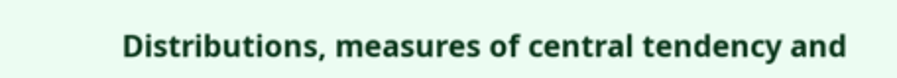Distributions, measures of central tendency and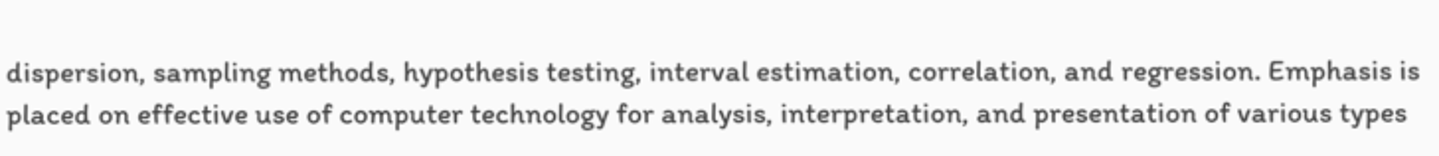dispersion, sampling methods, hypothesis testing, interval estimation, correlation, and regression. Emphasis is placed on effective use of computer technology for analysis, interpretation, and presentation of various types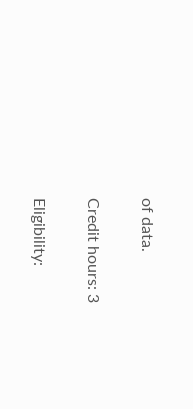of data.

Credit hours: 3

Eligibility: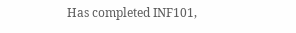Has completed INF101,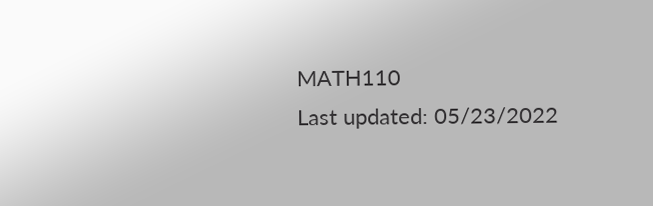MATH110
Last updated: 05/23/2022